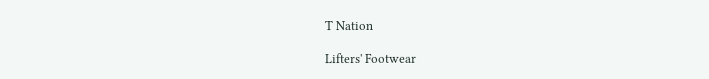T Nation

Lifters' Footwear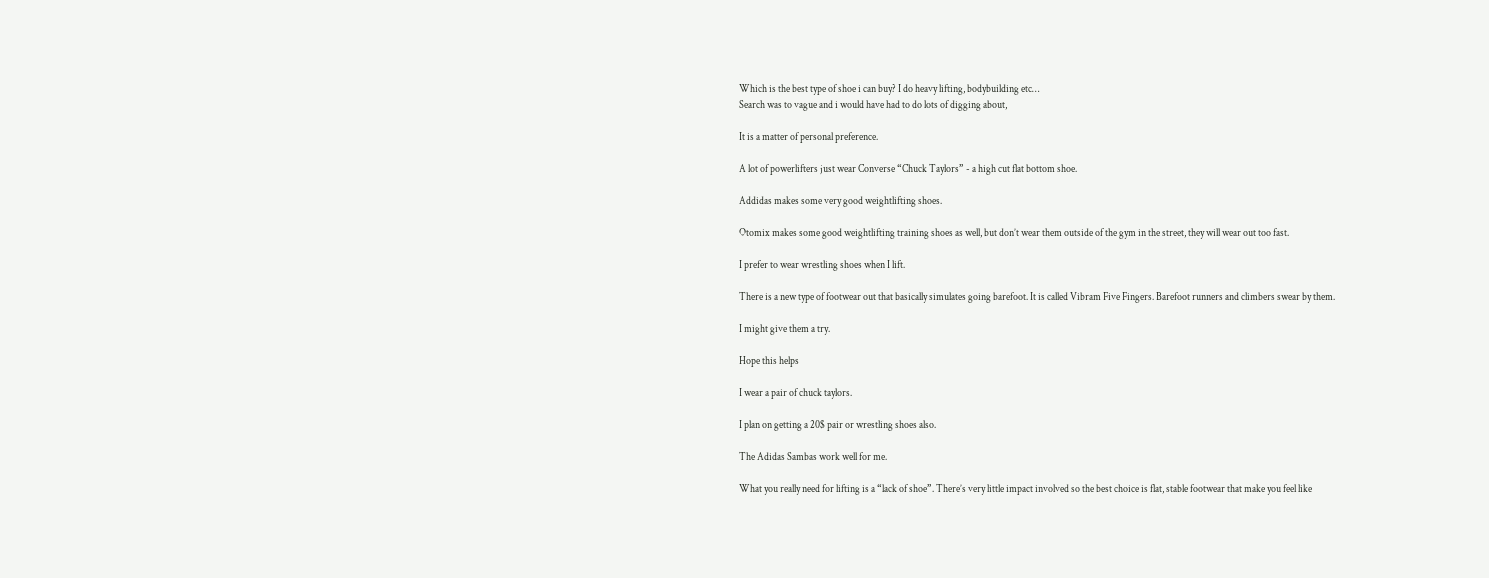Which is the best type of shoe i can buy? I do heavy lifting, bodybuilding etc…
Search was to vague and i would have had to do lots of digging about,

It is a matter of personal preference.

A lot of powerlifters just wear Converse “Chuck Taylors” - a high cut flat bottom shoe.

Addidas makes some very good weightlifting shoes.

Otomix makes some good weightlifting training shoes as well, but don’t wear them outside of the gym in the street, they will wear out too fast.

I prefer to wear wrestling shoes when I lift.

There is a new type of footwear out that basically simulates going barefoot. It is called Vibram Five Fingers. Barefoot runners and climbers swear by them.

I might give them a try.

Hope this helps

I wear a pair of chuck taylors.

I plan on getting a 20$ pair or wrestling shoes also.

The Adidas Sambas work well for me.

What you really need for lifting is a “lack of shoe”. There’s very little impact involved so the best choice is flat, stable footwear that make you feel like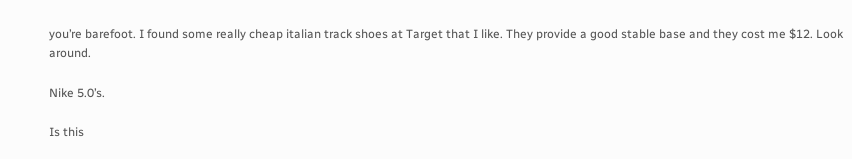you’re barefoot. I found some really cheap italian track shoes at Target that I like. They provide a good stable base and they cost me $12. Look around.

Nike 5.0’s.

Is this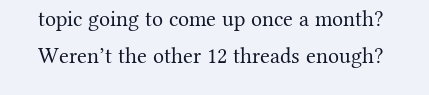topic going to come up once a month? Weren’t the other 12 threads enough?